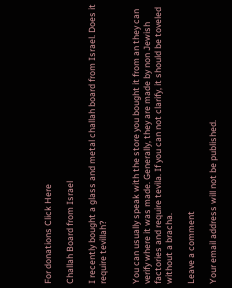For donations Click Here

Challah Board from Israel

I recently bought a glass and metal challah board from Israel. Does it require tevillah?


You can usually speak with the store you bought it from an they can verify where it was made. Generally, they are made by non Jewish factories and require tevila. If you can not clarify, it should be toveled without a bracha.

Leave a comment

Your email address will not be published.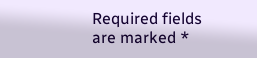Required fields are marked *